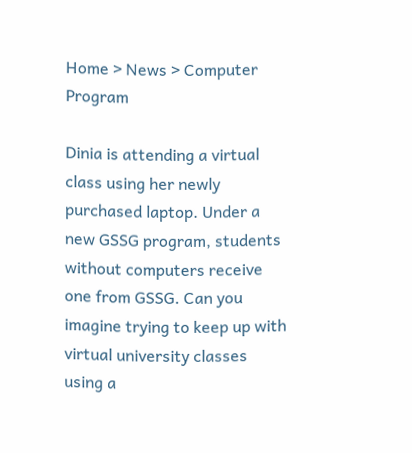Home > News > Computer Program

Dinia is attending a virtual class using her newly purchased laptop. Under a new GSSG program, students without computers receive one from GSSG. Can you imagine trying to keep up with virtual university classes using a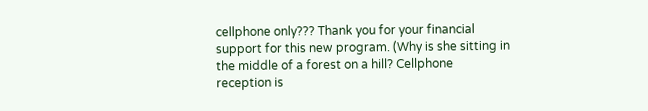cellphone only??? Thank you for your financial support for this new program. (Why is she sitting in the middle of a forest on a hill? Cellphone reception is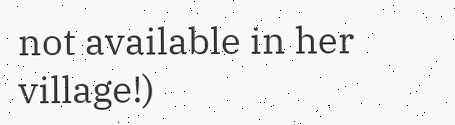not available in her village!)